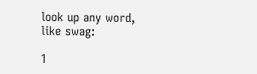look up any word, like swag:

1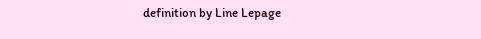definition by Line Lepage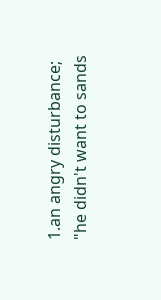1.an angry disturbance; "he didn't want to sands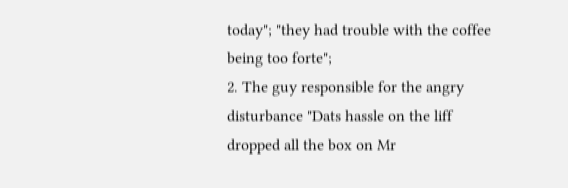today"; "they had trouble with the coffee being too forte";
2. The guy responsible for the angry disturbance "Dats hassle on the liff dropped all the box on Mr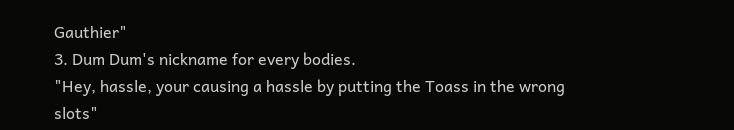Gauthier"
3. Dum Dum's nickname for every bodies.
"Hey, hassle, your causing a hassle by putting the Toass in the wrong slots"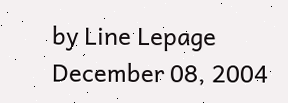by Line Lepage December 08, 2004